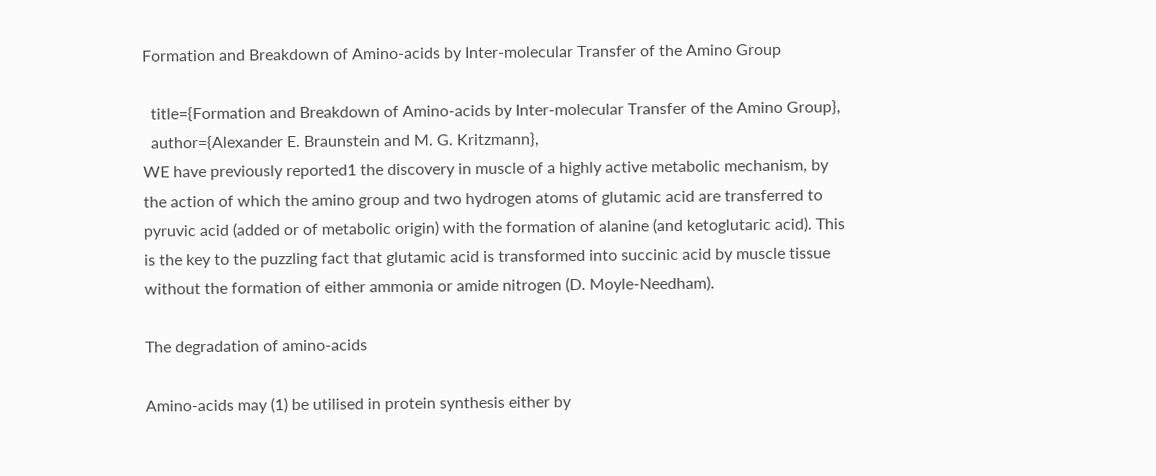Formation and Breakdown of Amino-acids by Inter-molecular Transfer of the Amino Group

  title={Formation and Breakdown of Amino-acids by Inter-molecular Transfer of the Amino Group},
  author={Alexander E. Braunstein and M. G. Kritzmann},
WE have previously reported1 the discovery in muscle of a highly active metabolic mechanism, by the action of which the amino group and two hydrogen atoms of glutamic acid are transferred to pyruvic acid (added or of metabolic origin) with the formation of alanine (and ketoglutaric acid). This is the key to the puzzling fact that glutamic acid is transformed into succinic acid by muscle tissue without the formation of either ammonia or amide nitrogen (D. Moyle-Needham).

The degradation of amino-acids

Amino-acids may (1) be utilised in protein synthesis either by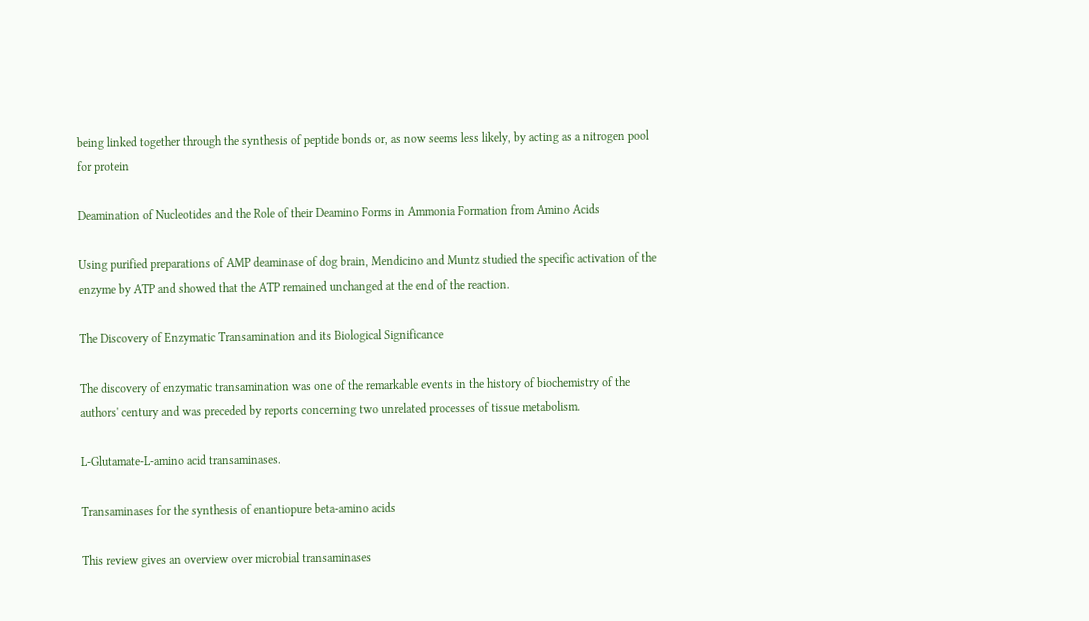being linked together through the synthesis of peptide bonds or, as now seems less likely, by acting as a nitrogen pool for protein

Deamination of Nucleotides and the Role of their Deamino Forms in Ammonia Formation from Amino Acids

Using purified preparations of AMP deaminase of dog brain, Mendicino and Muntz studied the specific activation of the enzyme by ATP and showed that the ATP remained unchanged at the end of the reaction.

The Discovery of Enzymatic Transamination and its Biological Significance

The discovery of enzymatic transamination was one of the remarkable events in the history of biochemistry of the authors' century and was preceded by reports concerning two unrelated processes of tissue metabolism.

L-Glutamate-L-amino acid transaminases.

Transaminases for the synthesis of enantiopure beta-amino acids

This review gives an overview over microbial transaminases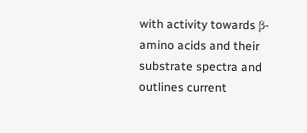with activity towards β-amino acids and their substrate spectra and outlines current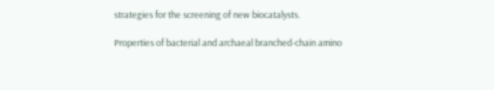strategies for the screening of new biocatalysts.

Properties of bacterial and archaeal branched-chain amino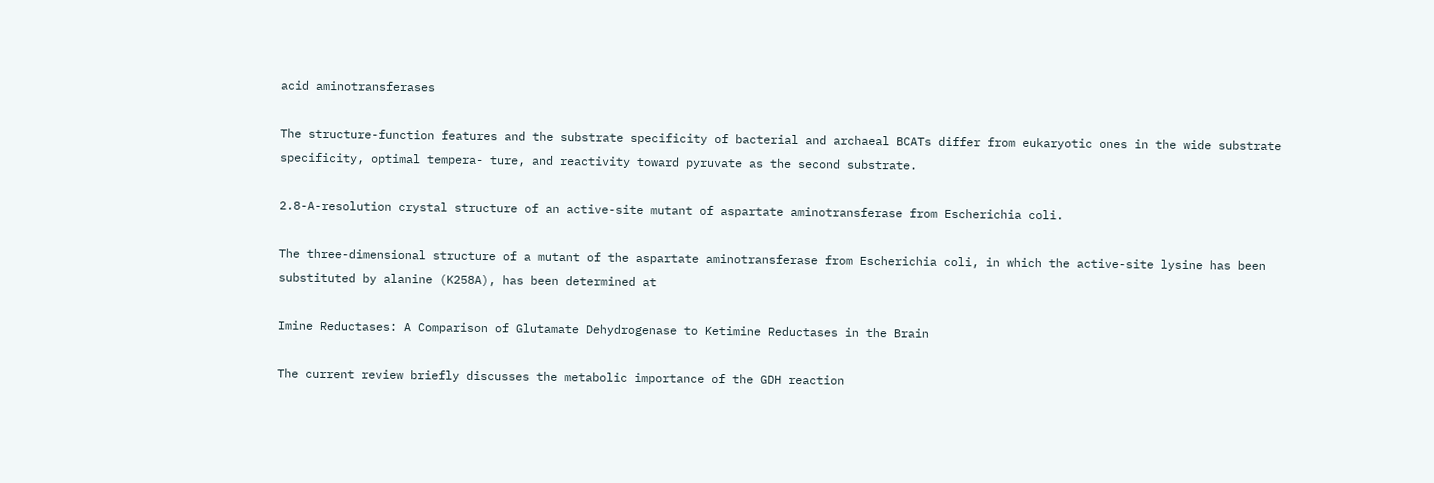acid aminotransferases

The structure-function features and the substrate specificity of bacterial and archaeal BCATs differ from eukaryotic ones in the wide substrate specificity, optimal tempera- ture, and reactivity toward pyruvate as the second substrate.

2.8-A-resolution crystal structure of an active-site mutant of aspartate aminotransferase from Escherichia coli.

The three-dimensional structure of a mutant of the aspartate aminotransferase from Escherichia coli, in which the active-site lysine has been substituted by alanine (K258A), has been determined at

Imine Reductases: A Comparison of Glutamate Dehydrogenase to Ketimine Reductases in the Brain

The current review briefly discusses the metabolic importance of the GDH reaction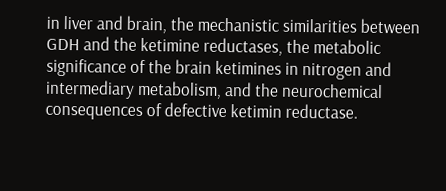in liver and brain, the mechanistic similarities between GDH and the ketimine reductases, the metabolic significance of the brain ketimines in nitrogen and intermediary metabolism, and the neurochemical consequences of defective ketimin reductase.